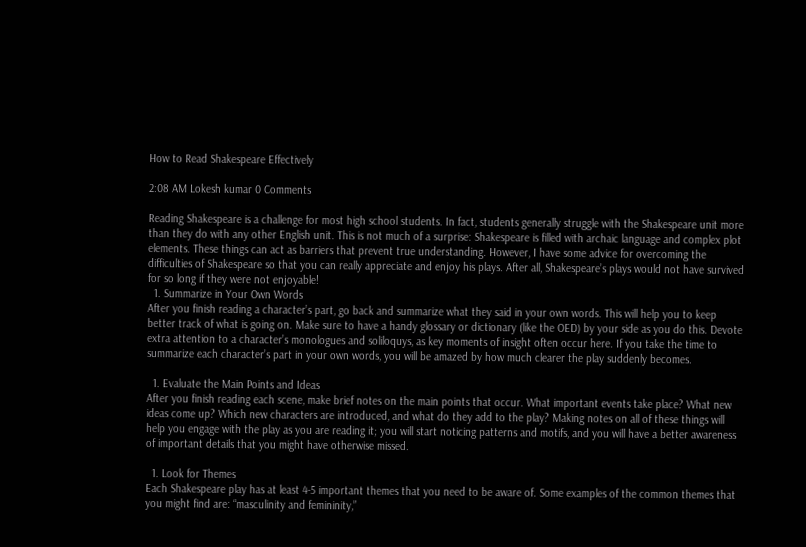How to Read Shakespeare Effectively

2:08 AM Lokesh kumar 0 Comments

Reading Shakespeare is a challenge for most high school students. In fact, students generally struggle with the Shakespeare unit more than they do with any other English unit. This is not much of a surprise: Shakespeare is filled with archaic language and complex plot elements. These things can act as barriers that prevent true understanding. However, I have some advice for overcoming the difficulties of Shakespeare so that you can really appreciate and enjoy his plays. After all, Shakespeare’s plays would not have survived for so long if they were not enjoyable!
  1. Summarize in Your Own Words
After you finish reading a character’s part, go back and summarize what they said in your own words. This will help you to keep better track of what is going on. Make sure to have a handy glossary or dictionary (like the OED) by your side as you do this. Devote extra attention to a character’s monologues and soliloquys, as key moments of insight often occur here. If you take the time to summarize each character’s part in your own words, you will be amazed by how much clearer the play suddenly becomes.

  1. Evaluate the Main Points and Ideas
After you finish reading each scene, make brief notes on the main points that occur. What important events take place? What new ideas come up? Which new characters are introduced, and what do they add to the play? Making notes on all of these things will help you engage with the play as you are reading it; you will start noticing patterns and motifs, and you will have a better awareness of important details that you might have otherwise missed.

  1. Look for Themes
Each Shakespeare play has at least 4-5 important themes that you need to be aware of. Some examples of the common themes that you might find are: “masculinity and femininity,”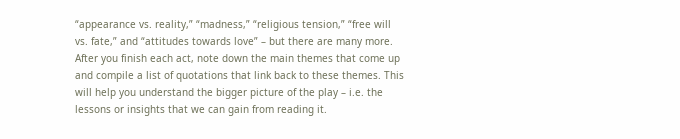“appearance vs. reality,” “madness,” “religious tension,” “free will vs. fate,” and “attitudes towards love” – but there are many more. After you finish each act, note down the main themes that come up and compile a list of quotations that link back to these themes. This will help you understand the bigger picture of the play – i.e. the lessons or insights that we can gain from reading it.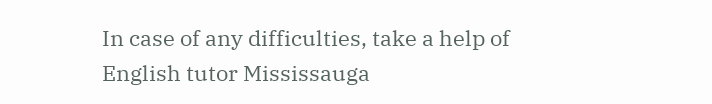In case of any difficulties, take a help of English tutor Mississauga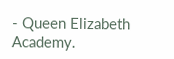- Queen Elizabeth Academy.